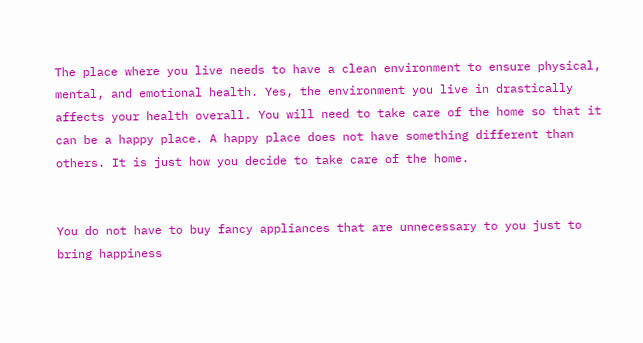The place where you live needs to have a clean environment to ensure physical, mental, and emotional health. Yes, the environment you live in drastically affects your health overall. You will need to take care of the home so that it can be a happy place. A happy place does not have something different than others. It is just how you decide to take care of the home.


You do not have to buy fancy appliances that are unnecessary to you just to bring happiness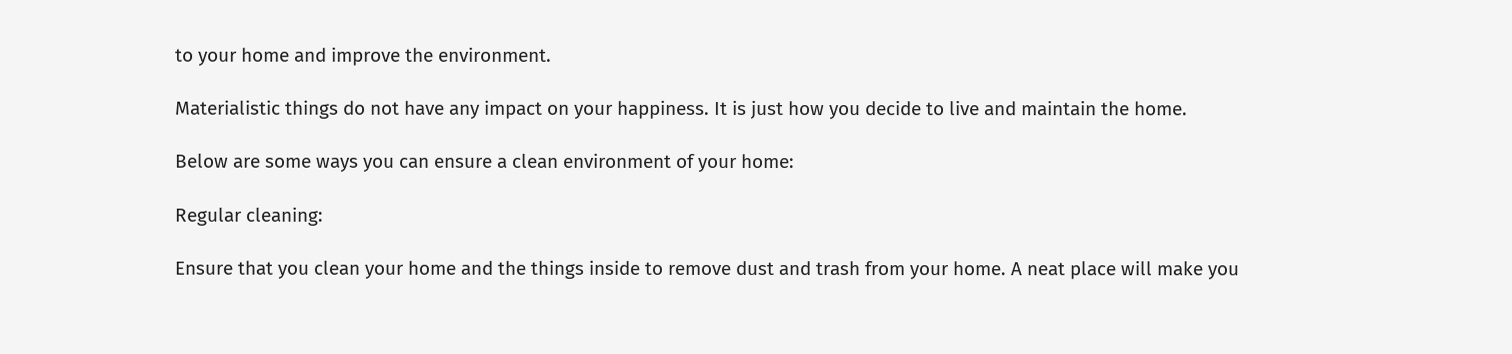to your home and improve the environment.

Materialistic things do not have any impact on your happiness. It is just how you decide to live and maintain the home.

Below are some ways you can ensure a clean environment of your home:

Regular cleaning:

Ensure that you clean your home and the things inside to remove dust and trash from your home. A neat place will make you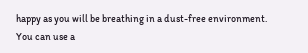happy as you will be breathing in a dust-free environment. You can use a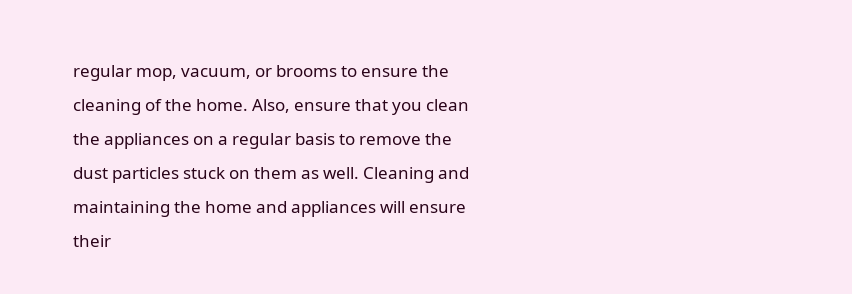regular mop, vacuum, or brooms to ensure the cleaning of the home. Also, ensure that you clean the appliances on a regular basis to remove the dust particles stuck on them as well. Cleaning and maintaining the home and appliances will ensure their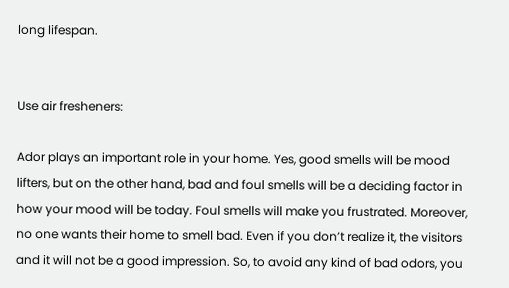long lifespan.


Use air fresheners:

Ador plays an important role in your home. Yes, good smells will be mood lifters, but on the other hand, bad and foul smells will be a deciding factor in how your mood will be today. Foul smells will make you frustrated. Moreover, no one wants their home to smell bad. Even if you don’t realize it, the visitors and it will not be a good impression. So, to avoid any kind of bad odors, you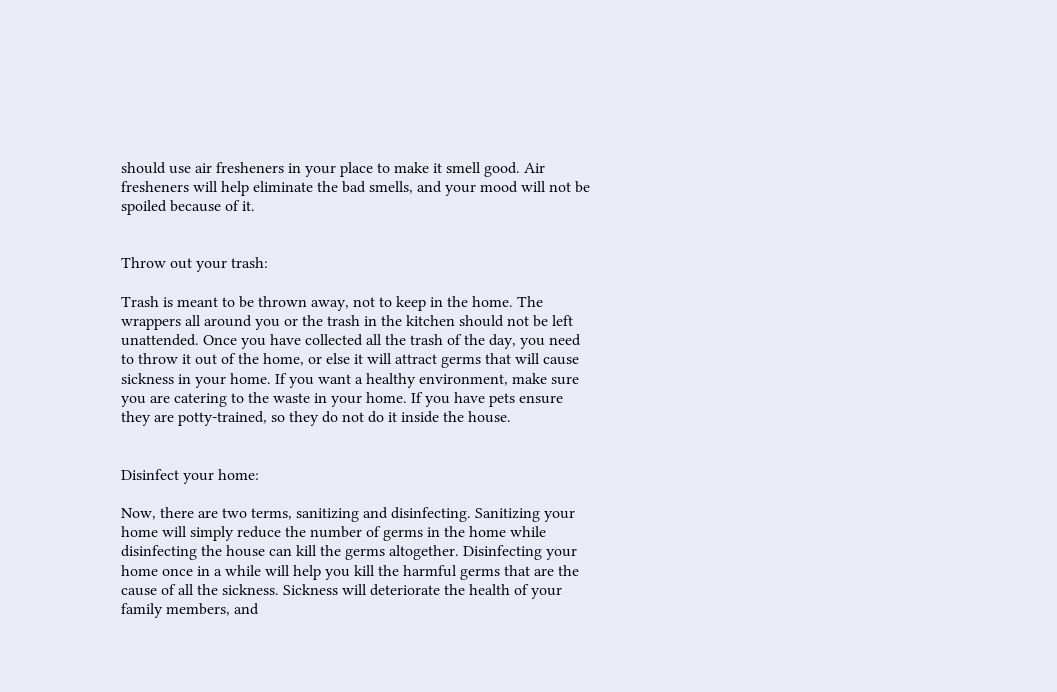should use air fresheners in your place to make it smell good. Air fresheners will help eliminate the bad smells, and your mood will not be spoiled because of it.


Throw out your trash:

Trash is meant to be thrown away, not to keep in the home. The wrappers all around you or the trash in the kitchen should not be left unattended. Once you have collected all the trash of the day, you need to throw it out of the home, or else it will attract germs that will cause sickness in your home. If you want a healthy environment, make sure you are catering to the waste in your home. If you have pets ensure they are potty-trained, so they do not do it inside the house.


Disinfect your home:

Now, there are two terms, sanitizing and disinfecting. Sanitizing your home will simply reduce the number of germs in the home while disinfecting the house can kill the germs altogether. Disinfecting your home once in a while will help you kill the harmful germs that are the cause of all the sickness. Sickness will deteriorate the health of your family members, and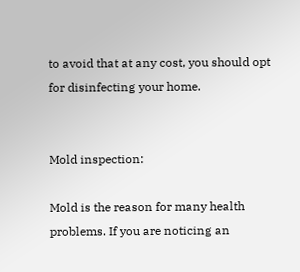to avoid that at any cost, you should opt for disinfecting your home.


Mold inspection:

Mold is the reason for many health problems. If you are noticing an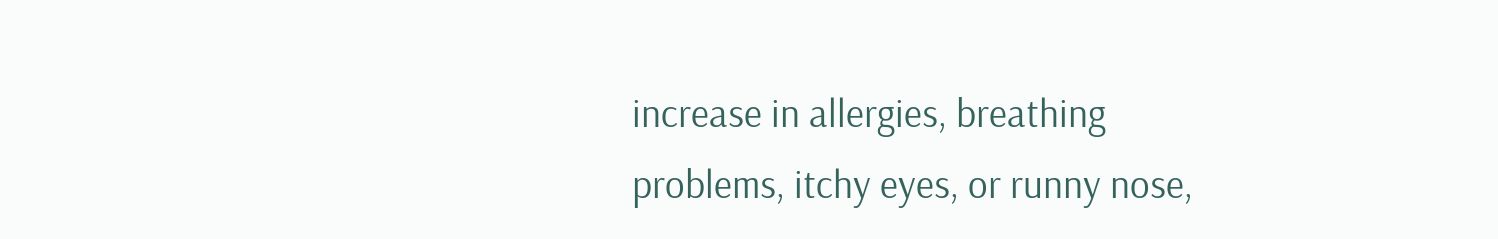increase in allergies, breathing problems, itchy eyes, or runny nose,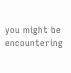you might be encountering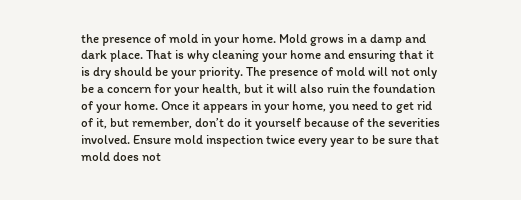the presence of mold in your home. Mold grows in a damp and dark place. That is why cleaning your home and ensuring that it is dry should be your priority. The presence of mold will not only be a concern for your health, but it will also ruin the foundation of your home. Once it appears in your home, you need to get rid of it, but remember, don’t do it yourself because of the severities involved. Ensure mold inspection twice every year to be sure that mold does not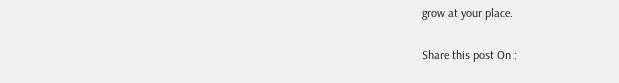grow at your place.

Share this post On :